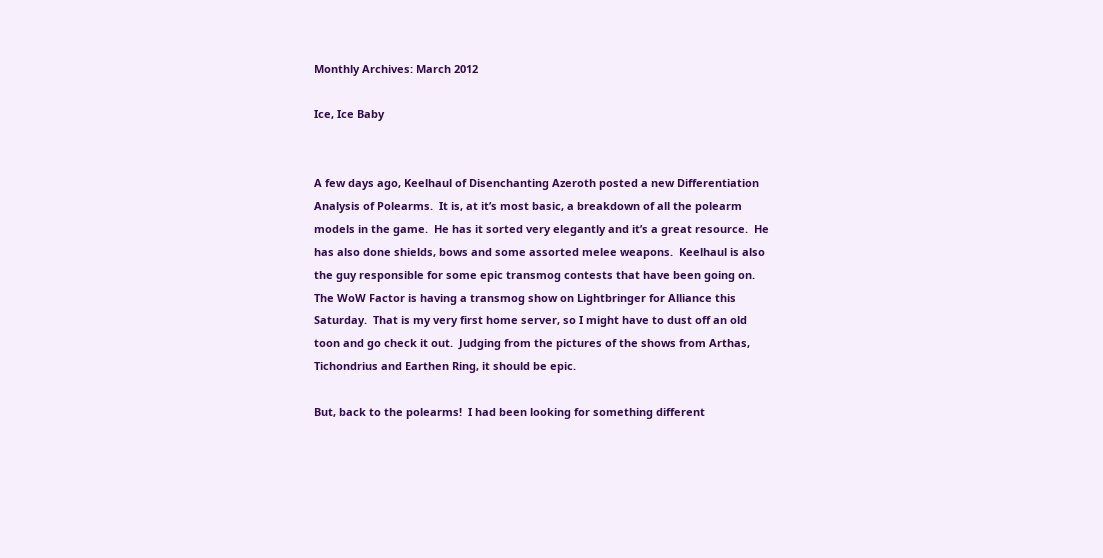Monthly Archives: March 2012

Ice, Ice Baby


A few days ago, Keelhaul of Disenchanting Azeroth posted a new Differentiation Analysis of Polearms.  It is, at it’s most basic, a breakdown of all the polearm models in the game.  He has it sorted very elegantly and it’s a great resource.  He has also done shields, bows and some assorted melee weapons.  Keelhaul is also the guy responsible for some epic transmog contests that have been going on.  The WoW Factor is having a transmog show on Lightbringer for Alliance this Saturday.  That is my very first home server, so I might have to dust off an old toon and go check it out.  Judging from the pictures of the shows from Arthas, Tichondrius and Earthen Ring, it should be epic.

But, back to the polearms!  I had been looking for something different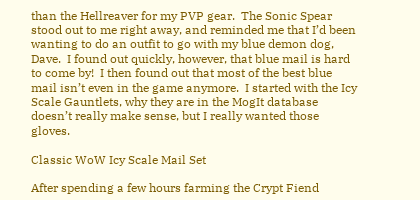than the Hellreaver for my PVP gear.  The Sonic Spear stood out to me right away, and reminded me that I’d been wanting to do an outfit to go with my blue demon dog, Dave.  I found out quickly, however, that blue mail is hard to come by!  I then found out that most of the best blue mail isn’t even in the game anymore.  I started with the Icy Scale Gauntlets, why they are in the MogIt database doesn’t really make sense, but I really wanted those gloves.

Classic WoW Icy Scale Mail Set

After spending a few hours farming the Crypt Fiend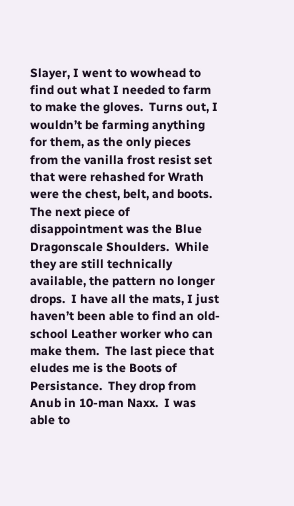Slayer, I went to wowhead to find out what I needed to farm to make the gloves.  Turns out, I wouldn’t be farming anything for them, as the only pieces from the vanilla frost resist set that were rehashed for Wrath were the chest, belt, and boots.  The next piece of disappointment was the Blue Dragonscale Shoulders.  While they are still technically available, the pattern no longer drops.  I have all the mats, I just haven’t been able to find an old-school Leather worker who can make them.  The last piece that eludes me is the Boots of Persistance.  They drop from Anub in 10-man Naxx.  I was able to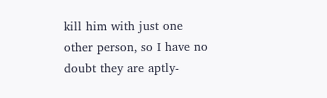kill him with just one other person, so I have no doubt they are aptly-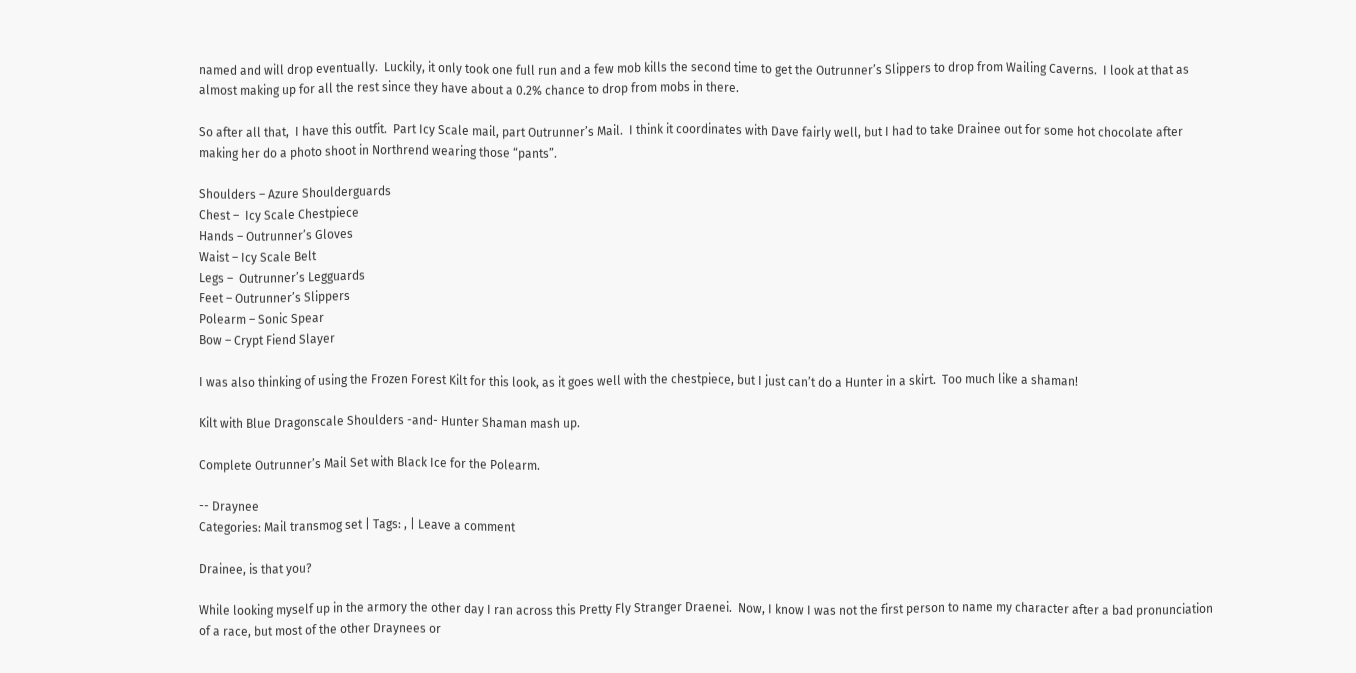named and will drop eventually.  Luckily, it only took one full run and a few mob kills the second time to get the Outrunner’s Slippers to drop from Wailing Caverns.  I look at that as almost making up for all the rest since they have about a 0.2% chance to drop from mobs in there.

So after all that,  I have this outfit.  Part Icy Scale mail, part Outrunner’s Mail.  I think it coordinates with Dave fairly well, but I had to take Drainee out for some hot chocolate after making her do a photo shoot in Northrend wearing those “pants”.

Shoulders – Azure Shoulderguards
Chest –  Icy Scale Chestpiece
Hands – Outrunner’s Gloves
Waist – Icy Scale Belt
Legs –  Outrunner’s Legguards
Feet – Outrunner’s Slippers
Polearm – Sonic Spear
Bow – Crypt Fiend Slayer

I was also thinking of using the Frozen Forest Kilt for this look, as it goes well with the chestpiece, but I just can’t do a Hunter in a skirt.  Too much like a shaman!

Kilt with Blue Dragonscale Shoulders -and- Hunter Shaman mash up.

Complete Outrunner’s Mail Set with Black Ice for the Polearm.

-- Draynee
Categories: Mail transmog set | Tags: , | Leave a comment

Drainee, is that you?

While looking myself up in the armory the other day I ran across this Pretty Fly Stranger Draenei.  Now, I know I was not the first person to name my character after a bad pronunciation of a race, but most of the other Draynees or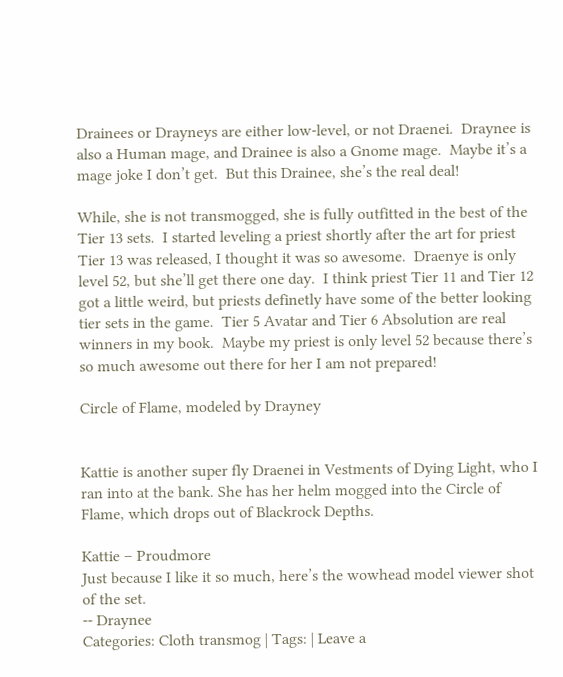Drainees or Drayneys are either low-level, or not Draenei.  Draynee is also a Human mage, and Drainee is also a Gnome mage.  Maybe it’s a mage joke I don’t get.  But this Drainee, she’s the real deal!

While, she is not transmogged, she is fully outfitted in the best of the Tier 13 sets.  I started leveling a priest shortly after the art for priest Tier 13 was released, I thought it was so awesome.  Draenye is only level 52, but she’ll get there one day.  I think priest Tier 11 and Tier 12 got a little weird, but priests definetly have some of the better looking tier sets in the game.  Tier 5 Avatar and Tier 6 Absolution are real winners in my book.  Maybe my priest is only level 52 because there’s so much awesome out there for her I am not prepared!

Circle of Flame, modeled by Drayney


Kattie is another super fly Draenei in Vestments of Dying Light, who I ran into at the bank. She has her helm mogged into the Circle of Flame, which drops out of Blackrock Depths.

Kattie – Proudmore
Just because I like it so much, here’s the wowhead model viewer shot of the set.
-- Draynee
Categories: Cloth transmog | Tags: | Leave a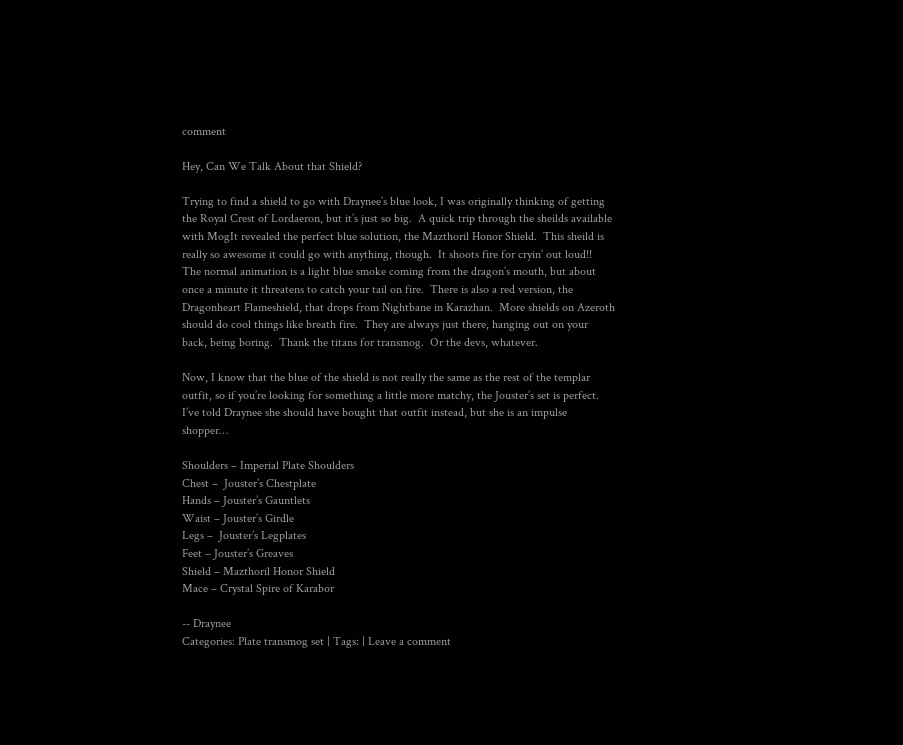comment

Hey, Can We Talk About that Shield?

Trying to find a shield to go with Draynee’s blue look, I was originally thinking of getting the Royal Crest of Lordaeron, but it’s just so big.  A quick trip through the sheilds available with MogIt revealed the perfect blue solution, the Mazthoril Honor Shield.  This sheild is really so awesome it could go with anything, though.  It shoots fire for cryin’ out loud!!  The normal animation is a light blue smoke coming from the dragon’s mouth, but about once a minute it threatens to catch your tail on fire.  There is also a red version, the Dragonheart Flameshield, that drops from Nightbane in Karazhan.  More shields on Azeroth should do cool things like breath fire.  They are always just there, hanging out on your back, being boring.  Thank the titans for transmog.  Or the devs, whatever.

Now, I know that the blue of the shield is not really the same as the rest of the templar outfit, so if you’re looking for something a little more matchy, the Jouster’s set is perfect.  I’ve told Draynee she should have bought that outfit instead, but she is an impulse shopper…

Shoulders – Imperial Plate Shoulders
Chest –  Jouster’s Chestplate
Hands – Jouster’s Gauntlets
Waist – Jouster’s Girdle
Legs –  Jouster’s Legplates
Feet – Jouster’s Greaves
Shield – Mazthoril Honor Shield
Mace – Crystal Spire of Karabor

-- Draynee
Categories: Plate transmog set | Tags: | Leave a comment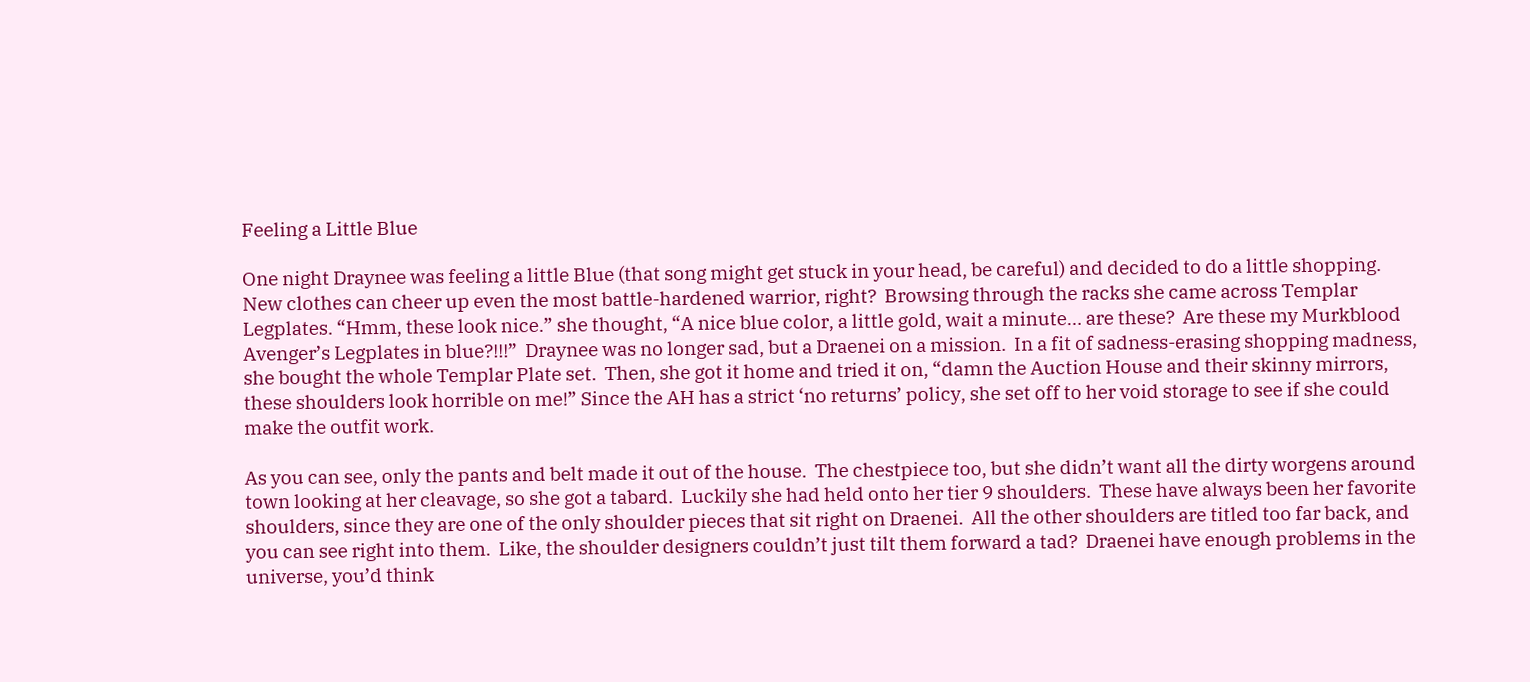Feeling a Little Blue

One night Draynee was feeling a little Blue (that song might get stuck in your head, be careful) and decided to do a little shopping.  New clothes can cheer up even the most battle-hardened warrior, right?  Browsing through the racks she came across Templar Legplates. “Hmm, these look nice.” she thought, “A nice blue color, a little gold, wait a minute… are these?  Are these my Murkblood Avenger’s Legplates in blue?!!!”  Draynee was no longer sad, but a Draenei on a mission.  In a fit of sadness-erasing shopping madness, she bought the whole Templar Plate set.  Then, she got it home and tried it on, “damn the Auction House and their skinny mirrors, these shoulders look horrible on me!” Since the AH has a strict ‘no returns’ policy, she set off to her void storage to see if she could make the outfit work.

As you can see, only the pants and belt made it out of the house.  The chestpiece too, but she didn’t want all the dirty worgens around town looking at her cleavage, so she got a tabard.  Luckily she had held onto her tier 9 shoulders.  These have always been her favorite shoulders, since they are one of the only shoulder pieces that sit right on Draenei.  All the other shoulders are titled too far back, and you can see right into them.  Like, the shoulder designers couldn’t just tilt them forward a tad?  Draenei have enough problems in the universe, you’d think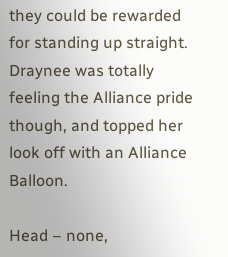they could be rewarded for standing up straight.  Draynee was totally feeling the Alliance pride though, and topped her look off with an Alliance Balloon.

Head – none,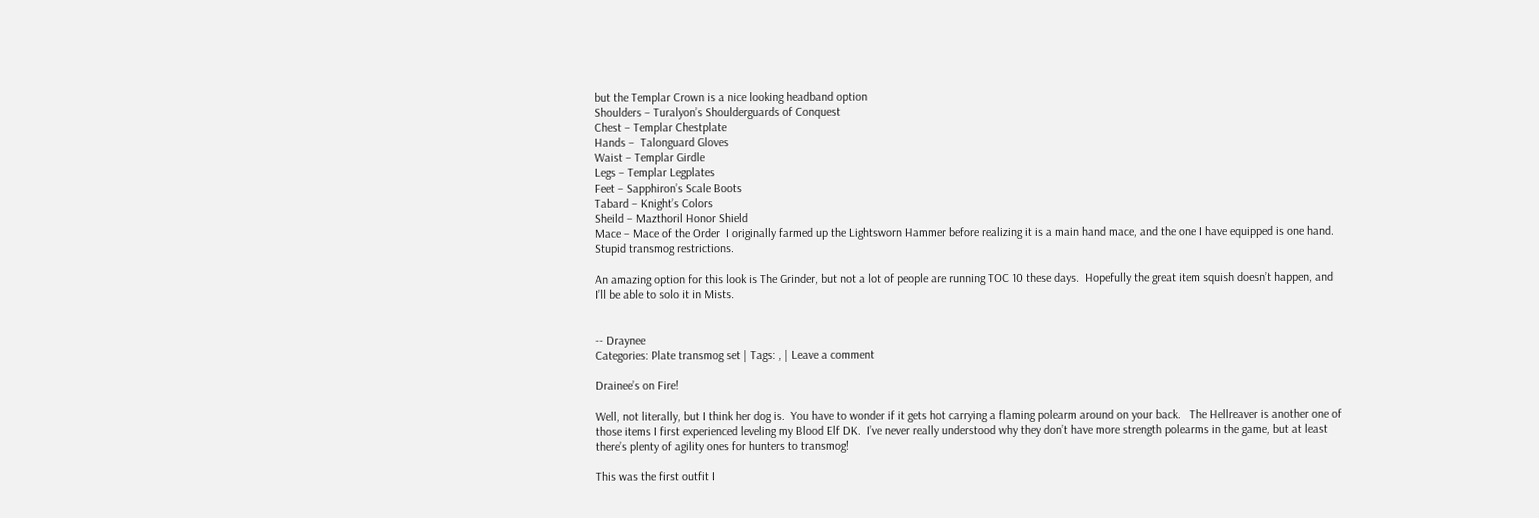but the Templar Crown is a nice looking headband option
Shoulders – Turalyon’s Shoulderguards of Conquest
Chest – Templar Chestplate
Hands –  Talonguard Gloves
Waist – Templar Girdle
Legs – Templar Legplates
Feet – Sapphiron’s Scale Boots
Tabard – Knight’s Colors
Sheild – Mazthoril Honor Shield
Mace – Mace of the Order  I originally farmed up the Lightsworn Hammer before realizing it is a main hand mace, and the one I have equipped is one hand.  Stupid transmog restrictions.

An amazing option for this look is The Grinder, but not a lot of people are running TOC 10 these days.  Hopefully the great item squish doesn’t happen, and I’ll be able to solo it in Mists.


-- Draynee
Categories: Plate transmog set | Tags: , | Leave a comment

Drainee’s on Fire!

Well, not literally, but I think her dog is.  You have to wonder if it gets hot carrying a flaming polearm around on your back.   The Hellreaver is another one of those items I first experienced leveling my Blood Elf DK.  I’ve never really understood why they don’t have more strength polearms in the game, but at least there’s plenty of agility ones for hunters to transmog!

This was the first outfit I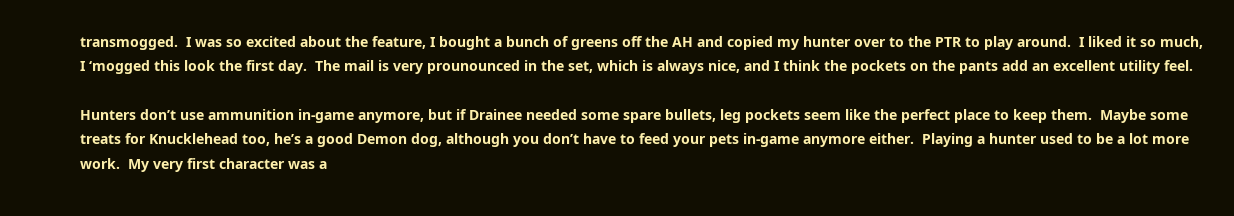transmogged.  I was so excited about the feature, I bought a bunch of greens off the AH and copied my hunter over to the PTR to play around.  I liked it so much, I ‘mogged this look the first day.  The mail is very prounounced in the set, which is always nice, and I think the pockets on the pants add an excellent utility feel.

Hunters don’t use ammunition in-game anymore, but if Drainee needed some spare bullets, leg pockets seem like the perfect place to keep them.  Maybe some treats for Knucklehead too, he’s a good Demon dog, although you don’t have to feed your pets in-game anymore either.  Playing a hunter used to be a lot more work.  My very first character was a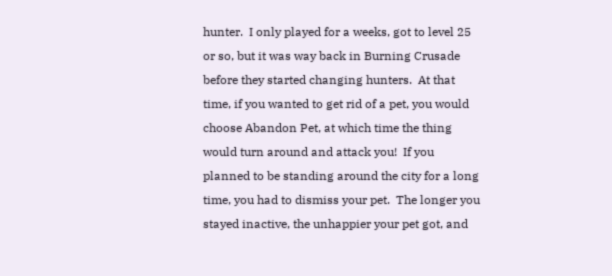hunter.  I only played for a weeks, got to level 25 or so, but it was way back in Burning Crusade before they started changing hunters.  At that time, if you wanted to get rid of a pet, you would choose Abandon Pet, at which time the thing would turn around and attack you!  If you planned to be standing around the city for a long time, you had to dismiss your pet.  The longer you stayed inactive, the unhappier your pet got, and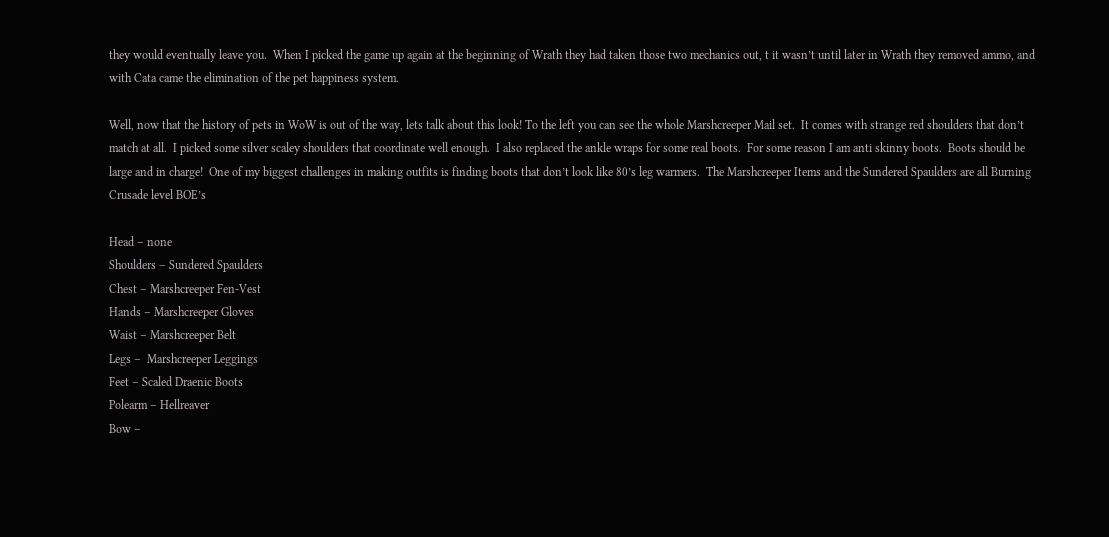they would eventually leave you.  When I picked the game up again at the beginning of Wrath they had taken those two mechanics out, t it wasn’t until later in Wrath they removed ammo, and with Cata came the elimination of the pet happiness system.

Well, now that the history of pets in WoW is out of the way, lets talk about this look! To the left you can see the whole Marshcreeper Mail set.  It comes with strange red shoulders that don’t match at all.  I picked some silver scaley shoulders that coordinate well enough.  I also replaced the ankle wraps for some real boots.  For some reason I am anti skinny boots.  Boots should be large and in charge!  One of my biggest challenges in making outfits is finding boots that don’t look like 80’s leg warmers.  The Marshcreeper Items and the Sundered Spaulders are all Burning Crusade level BOE’s

Head – none
Shoulders – Sundered Spaulders
Chest – Marshcreeper Fen-Vest
Hands – Marshcreeper Gloves
Waist – Marshcreeper Belt
Legs –  Marshcreeper Leggings
Feet – Scaled Draenic Boots
Polearm – Hellreaver
Bow –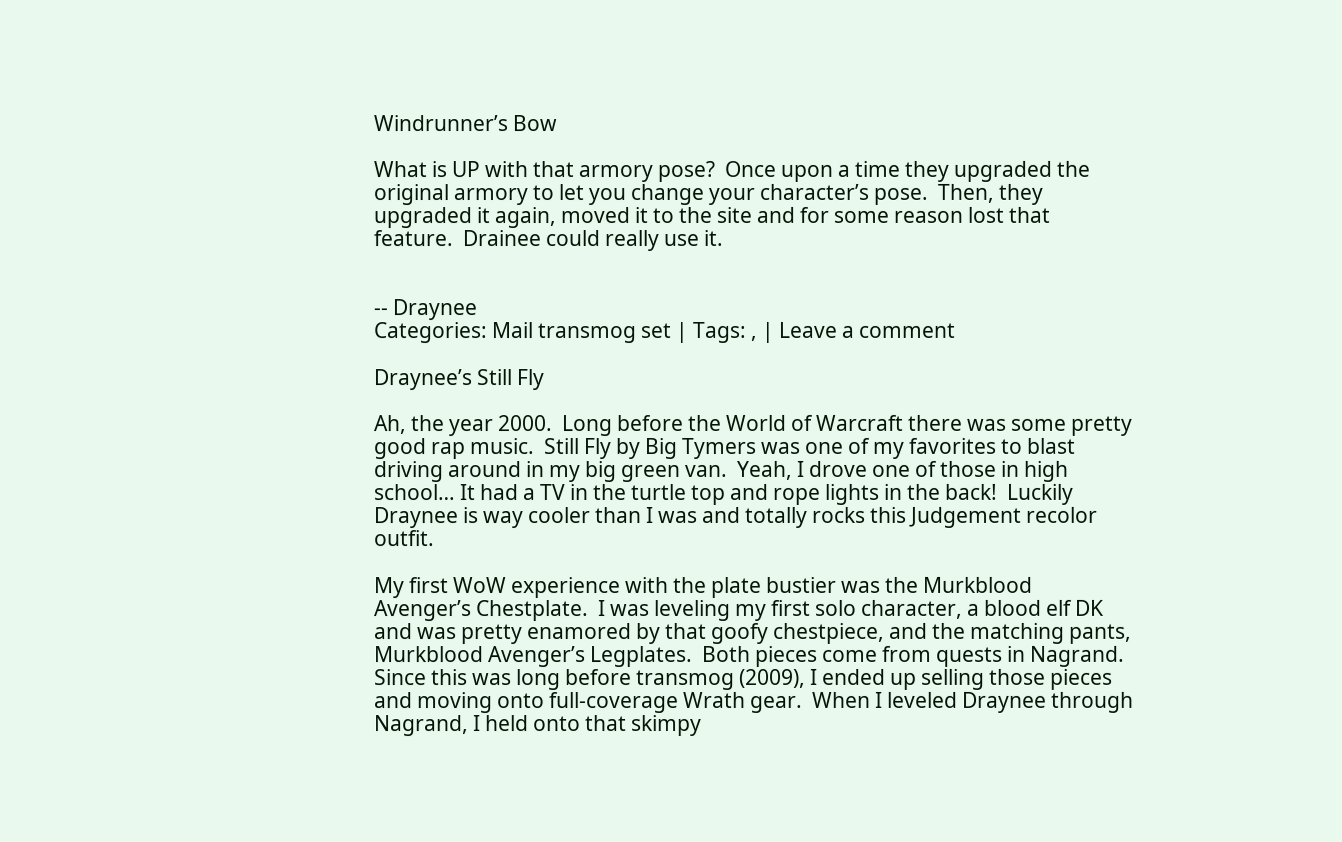Windrunner’s Bow

What is UP with that armory pose?  Once upon a time they upgraded the original armory to let you change your character’s pose.  Then, they upgraded it again, moved it to the site and for some reason lost that feature.  Drainee could really use it.


-- Draynee
Categories: Mail transmog set | Tags: , | Leave a comment

Draynee’s Still Fly

Ah, the year 2000.  Long before the World of Warcraft there was some pretty good rap music.  Still Fly by Big Tymers was one of my favorites to blast driving around in my big green van.  Yeah, I drove one of those in high school… It had a TV in the turtle top and rope lights in the back!  Luckily Draynee is way cooler than I was and totally rocks this Judgement recolor outfit.

My first WoW experience with the plate bustier was the Murkblood Avenger’s Chestplate.  I was leveling my first solo character, a blood elf DK and was pretty enamored by that goofy chestpiece, and the matching pants, Murkblood Avenger’s Legplates.  Both pieces come from quests in Nagrand. Since this was long before transmog (2009), I ended up selling those pieces and moving onto full-coverage Wrath gear.  When I leveled Draynee through Nagrand, I held onto that skimpy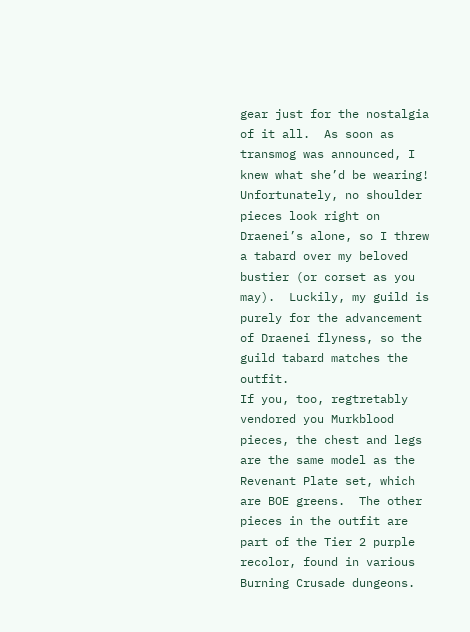gear just for the nostalgia of it all.  As soon as transmog was announced, I knew what she’d be wearing!  Unfortunately, no shoulder pieces look right on Draenei’s alone, so I threw a tabard over my beloved bustier (or corset as you may).  Luckily, my guild is purely for the advancement of Draenei flyness, so the guild tabard matches the outfit.
If you, too, regtretably vendored you Murkblood pieces, the chest and legs are the same model as the Revenant Plate set, which are BOE greens.  The other pieces in the outfit are part of the Tier 2 purple recolor, found in various Burning Crusade dungeons.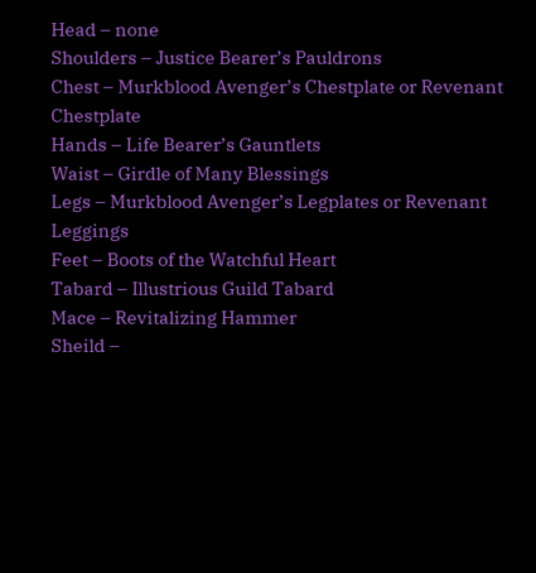Head – none
Shoulders – Justice Bearer’s Pauldrons
Chest – Murkblood Avenger’s Chestplate or Revenant Chestplate
Hands – Life Bearer’s Gauntlets
Waist – Girdle of Many Blessings
Legs – Murkblood Avenger’s Legplates or Revenant Leggings
Feet – Boots of the Watchful Heart
Tabard – Illustrious Guild Tabard
Mace – Revitalizing Hammer
Sheild –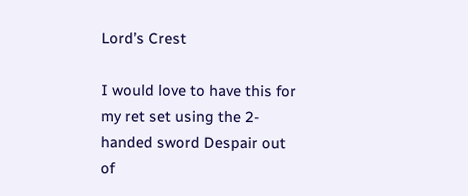Lord’s Crest

I would love to have this for my ret set using the 2-handed sword Despair out of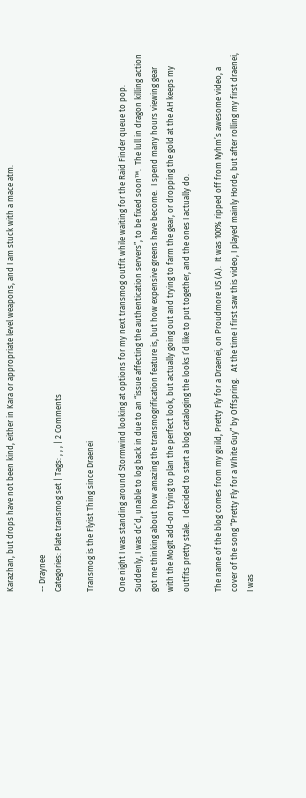Karazhan, but drops have not been kind, either in Kara or appropriate level weapons, and I am stuck with a mace atm.

-- Draynee
Categories: Plate transmog set | Tags: , , , | 2 Comments

Transmog is the Flyist Thing since Draenei

One night I was standing around Stormwind looking at options for my next transmog outfit while waiting for the Raid Finder queue to pop.  Suddenly, I was dc’d, unable to log back in due to an “issue affecting the authentication servers”, to be fixed soon™.  The lull in dragon killing action got me thinking about how amazing the transmogrification feature is, but how expensive greens have become.  I spend many hours viewing gear with the MogIt add-on trying to plan the perfect look, but actually going out and trying to farm the gear, or dropping the gold at the AH keeps my outfits pretty stale.  I decided to start a blog cataloging the looks I’d like to put together, and the ones I actually do.

The name of the blog comes from my guild, Pretty Fly for a Draenei, on Proudmore US (A).  It was 100% ripped off from Nyhm’s awesome video, a cover of the song “Pretty Fly for a White Guy” by Offspring.   At the time I first saw this video, I played mainly Horde, but after rolling my first draenei, I was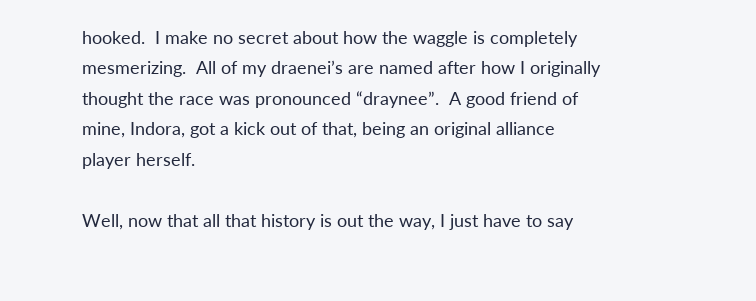hooked.  I make no secret about how the waggle is completely mesmerizing.  All of my draenei’s are named after how I originally thought the race was pronounced “draynee”.  A good friend of mine, Indora, got a kick out of that, being an original alliance player herself.

Well, now that all that history is out the way, I just have to say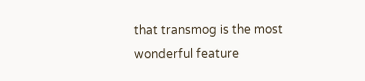that transmog is the most wonderful feature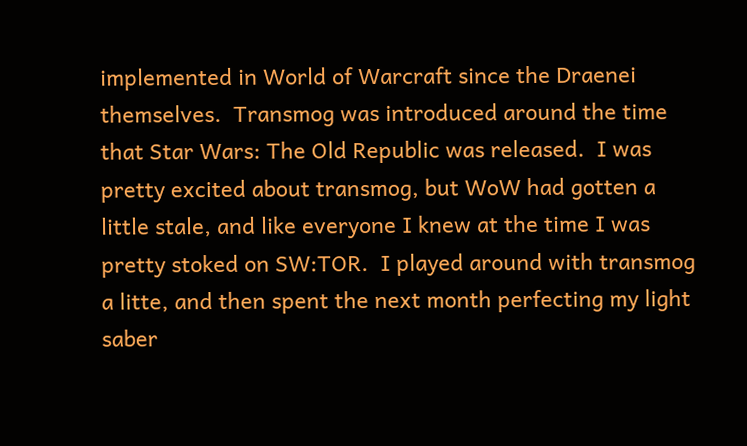implemented in World of Warcraft since the Draenei themselves.  Transmog was introduced around the time that Star Wars: The Old Republic was released.  I was pretty excited about transmog, but WoW had gotten a little stale, and like everyone I knew at the time I was pretty stoked on SW:TOR.  I played around with transmog a litte, and then spent the next month perfecting my light saber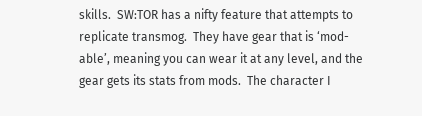skills.  SW:TOR has a nifty feature that attempts to replicate transmog.  They have gear that is ‘mod-able’, meaning you can wear it at any level, and the gear gets its stats from mods.  The character I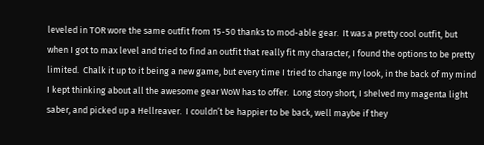leveled in TOR wore the same outfit from 15-50 thanks to mod-able gear.  It was a pretty cool outfit, but when I got to max level and tried to find an outfit that really fit my character, I found the options to be pretty limited.  Chalk it up to it being a new game, but every time I tried to change my look, in the back of my mind I kept thinking about all the awesome gear WoW has to offer.  Long story short, I shelved my magenta light saber, and picked up a Hellreaver.  I couldn’t be happier to be back, well maybe if they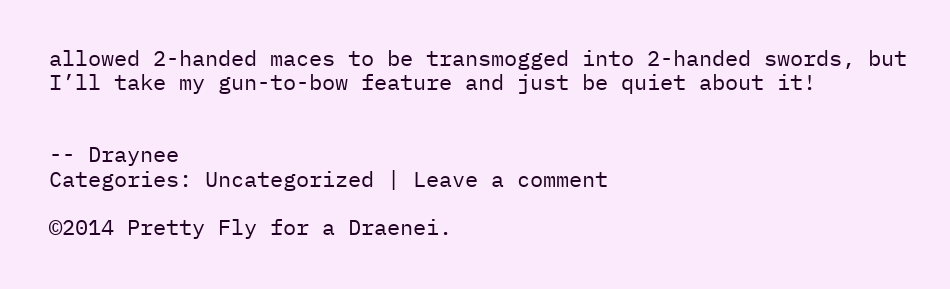allowed 2-handed maces to be transmogged into 2-handed swords, but I’ll take my gun-to-bow feature and just be quiet about it!


-- Draynee
Categories: Uncategorized | Leave a comment

©2014 Pretty Fly for a Draenei.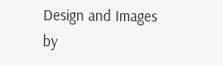Design and Images by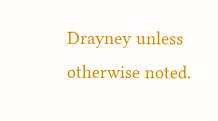Drayney unless otherwise noted.